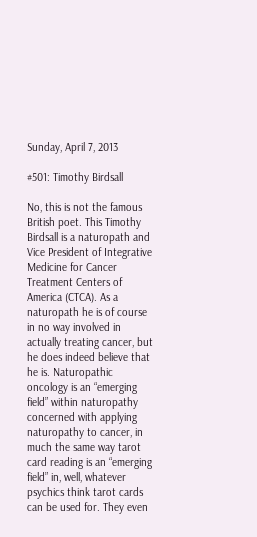Sunday, April 7, 2013

#501: Timothy Birdsall

No, this is not the famous British poet. This Timothy Birdsall is a naturopath and Vice President of Integrative Medicine for Cancer Treatment Centers of America (CTCA). As a naturopath he is of course in no way involved in actually treating cancer, but he does indeed believe that he is. Naturopathic oncology is an “emerging field” within naturopathy concerned with applying naturopathy to cancer, in much the same way tarot card reading is an “emerging field” in, well, whatever psychics think tarot cards can be used for. They even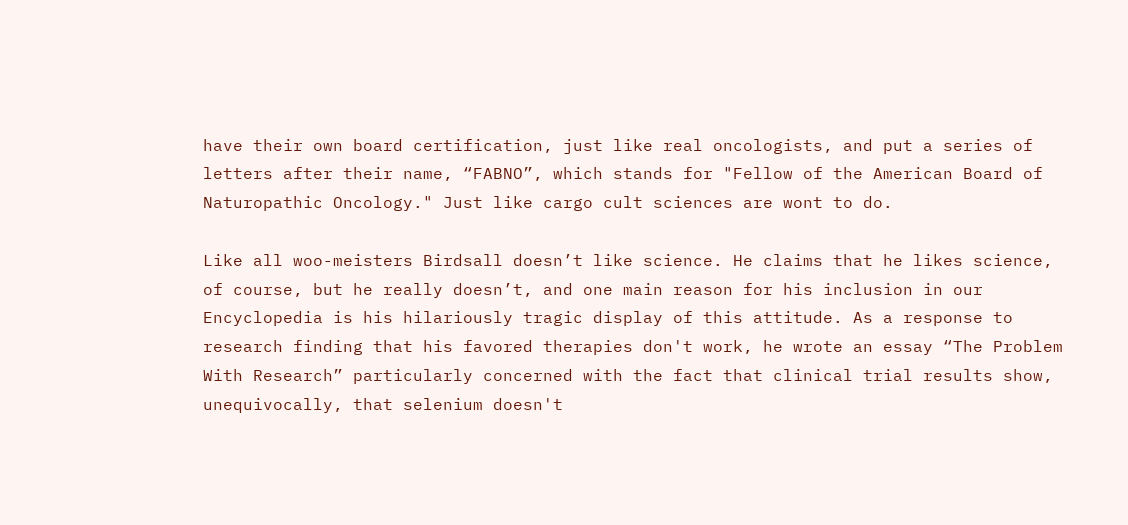have their own board certification, just like real oncologists, and put a series of letters after their name, “FABNO”, which stands for "Fellow of the American Board of Naturopathic Oncology." Just like cargo cult sciences are wont to do.

Like all woo-meisters Birdsall doesn’t like science. He claims that he likes science, of course, but he really doesn’t, and one main reason for his inclusion in our Encyclopedia is his hilariously tragic display of this attitude. As a response to research finding that his favored therapies don't work, he wrote an essay “The Problem With Research” particularly concerned with the fact that clinical trial results show, unequivocally, that selenium doesn't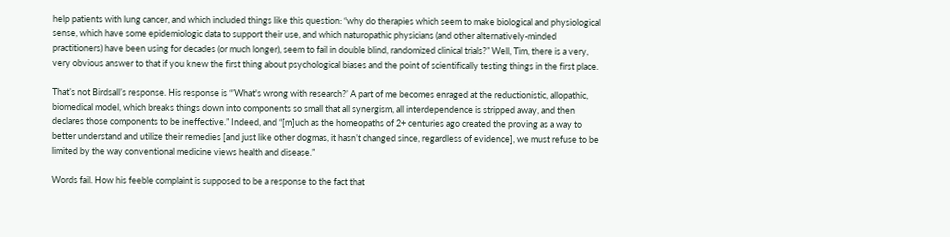help patients with lung cancer, and which included things like this question: “why do therapies which seem to make biological and physiological sense, which have some epidemiologic data to support their use, and which naturopathic physicians (and other alternatively-minded practitioners) have been using for decades (or much longer), seem to fail in double blind, randomized clinical trials?” Well, Tim, there is a very, very obvious answer to that if you knew the first thing about psychological biases and the point of scientifically testing things in the first place.

That’s not Birdsall’s response. His response is “’What's wrong with research?’ A part of me becomes enraged at the reductionistic, allopathic, biomedical model, which breaks things down into components so small that all synergism, all interdependence is stripped away, and then declares those components to be ineffective.” Indeed, and “[m]uch as the homeopaths of 2+ centuries ago created the proving as a way to better understand and utilize their remedies [and just like other dogmas, it hasn’t changed since, regardless of evidence], we must refuse to be limited by the way conventional medicine views health and disease.”

Words fail. How his feeble complaint is supposed to be a response to the fact that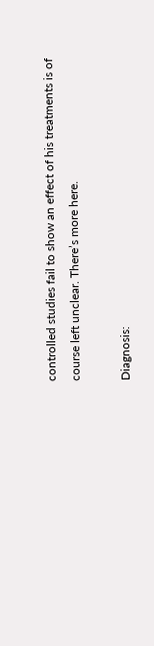controlled studies fail to show an effect of his treatments is of course left unclear. There’s more here.

Diagnosis: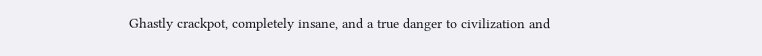Ghastly crackpot, completely insane, and a true danger to civilization and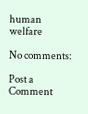human welfare

No comments:

Post a Comment